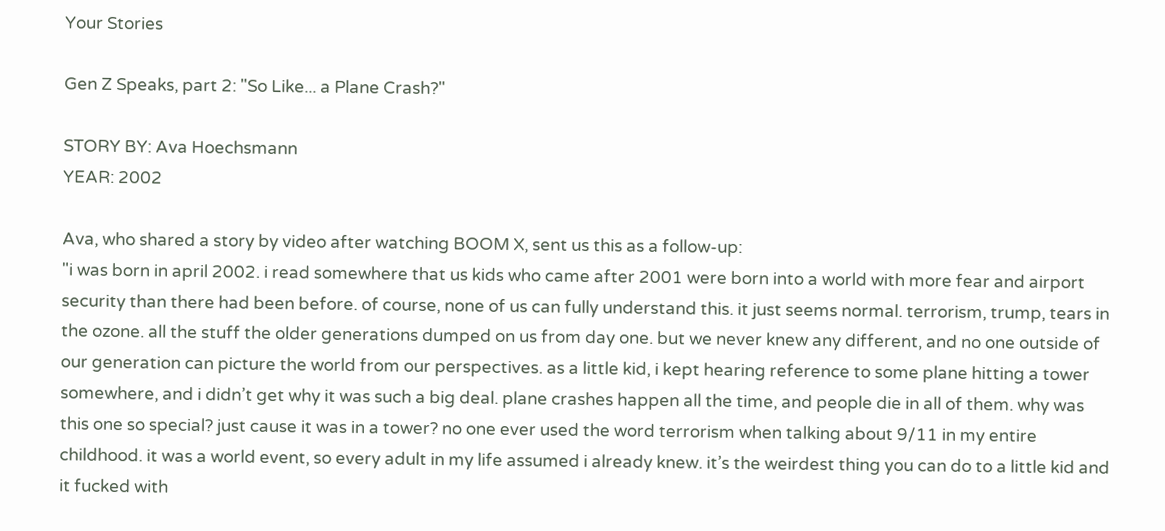Your Stories

Gen Z Speaks, part 2: "So Like... a Plane Crash?"

STORY BY: Ava Hoechsmann
YEAR: 2002

Ava, who shared a story by video after watching BOOM X, sent us this as a follow-up:
"i was born in april 2002. i read somewhere that us kids who came after 2001 were born into a world with more fear and airport security than there had been before. of course, none of us can fully understand this. it just seems normal. terrorism, trump, tears in the ozone. all the stuff the older generations dumped on us from day one. but we never knew any different, and no one outside of our generation can picture the world from our perspectives. as a little kid, i kept hearing reference to some plane hitting a tower somewhere, and i didn’t get why it was such a big deal. plane crashes happen all the time, and people die in all of them. why was this one so special? just cause it was in a tower? no one ever used the word terrorism when talking about 9/11 in my entire childhood. it was a world event, so every adult in my life assumed i already knew. it’s the weirdest thing you can do to a little kid and it fucked with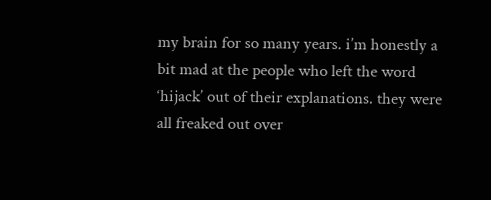my brain for so many years. i’m honestly a bit mad at the people who left the word ‘hijack’ out of their explanations. they were all freaked out over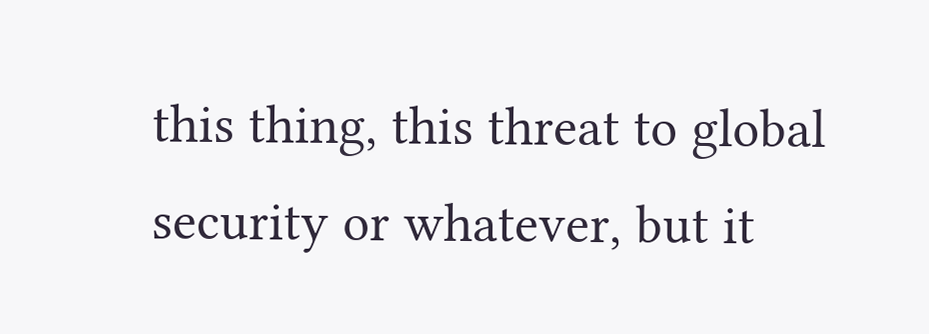this thing, this threat to global security or whatever, but it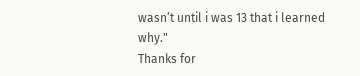wasn’t until i was 13 that i learned why."
Thanks for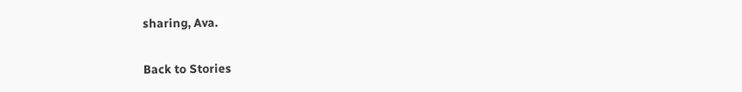sharing, Ava.

Back to Stories